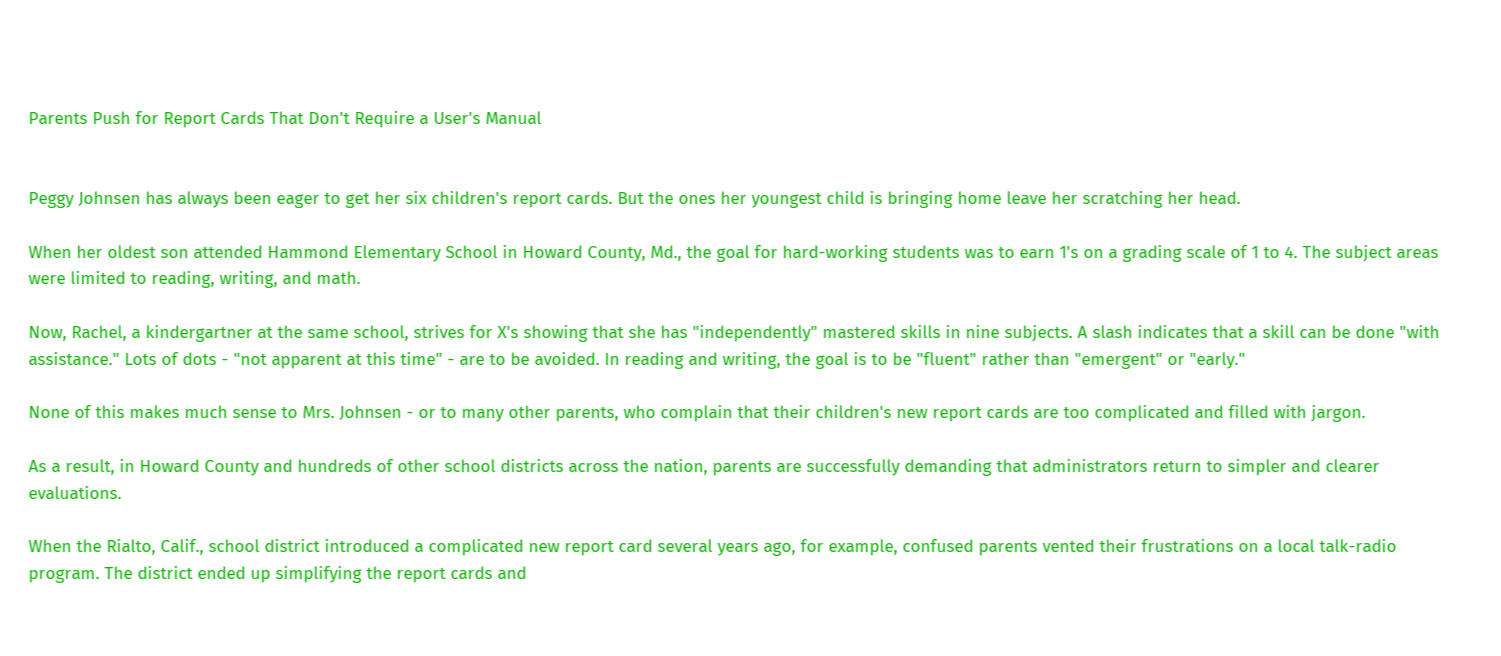Parents Push for Report Cards That Don't Require a User's Manual


Peggy Johnsen has always been eager to get her six children's report cards. But the ones her youngest child is bringing home leave her scratching her head.

When her oldest son attended Hammond Elementary School in Howard County, Md., the goal for hard-working students was to earn 1's on a grading scale of 1 to 4. The subject areas were limited to reading, writing, and math.

Now, Rachel, a kindergartner at the same school, strives for X's showing that she has "independently" mastered skills in nine subjects. A slash indicates that a skill can be done "with assistance." Lots of dots - "not apparent at this time" - are to be avoided. In reading and writing, the goal is to be "fluent" rather than "emergent" or "early."

None of this makes much sense to Mrs. Johnsen - or to many other parents, who complain that their children's new report cards are too complicated and filled with jargon.

As a result, in Howard County and hundreds of other school districts across the nation, parents are successfully demanding that administrators return to simpler and clearer evaluations.

When the Rialto, Calif., school district introduced a complicated new report card several years ago, for example, confused parents vented their frustrations on a local talk-radio program. The district ended up simplifying the report cards and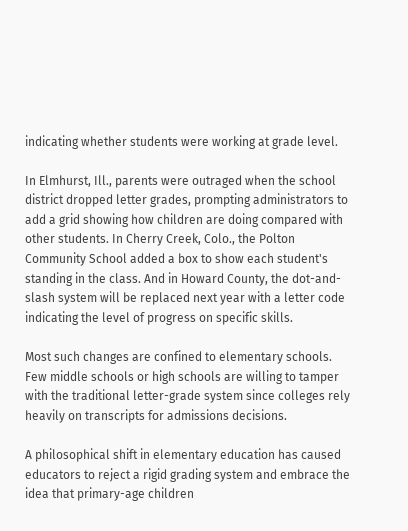indicating whether students were working at grade level.

In Elmhurst, Ill., parents were outraged when the school district dropped letter grades, prompting administrators to add a grid showing how children are doing compared with other students. In Cherry Creek, Colo., the Polton Community School added a box to show each student's standing in the class. And in Howard County, the dot-and-slash system will be replaced next year with a letter code indicating the level of progress on specific skills.

Most such changes are confined to elementary schools. Few middle schools or high schools are willing to tamper with the traditional letter-grade system since colleges rely heavily on transcripts for admissions decisions.

A philosophical shift in elementary education has caused educators to reject a rigid grading system and embrace the idea that primary-age children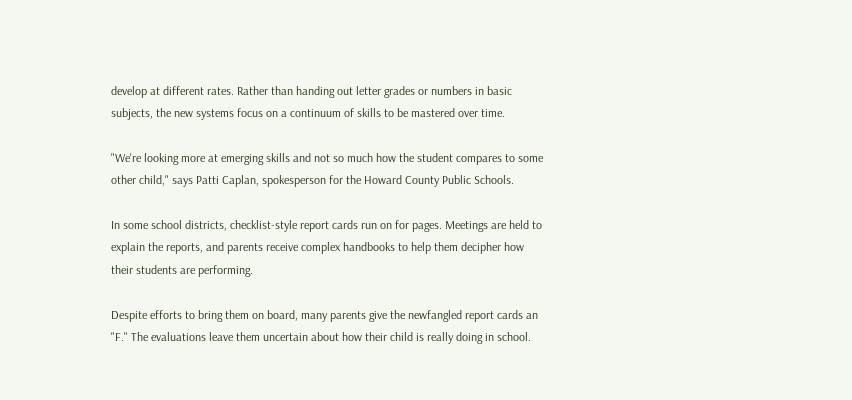develop at different rates. Rather than handing out letter grades or numbers in basic subjects, the new systems focus on a continuum of skills to be mastered over time.

"We're looking more at emerging skills and not so much how the student compares to some other child," says Patti Caplan, spokesperson for the Howard County Public Schools.

In some school districts, checklist-style report cards run on for pages. Meetings are held to explain the reports, and parents receive complex handbooks to help them decipher how their students are performing.

Despite efforts to bring them on board, many parents give the newfangled report cards an "F." The evaluations leave them uncertain about how their child is really doing in school.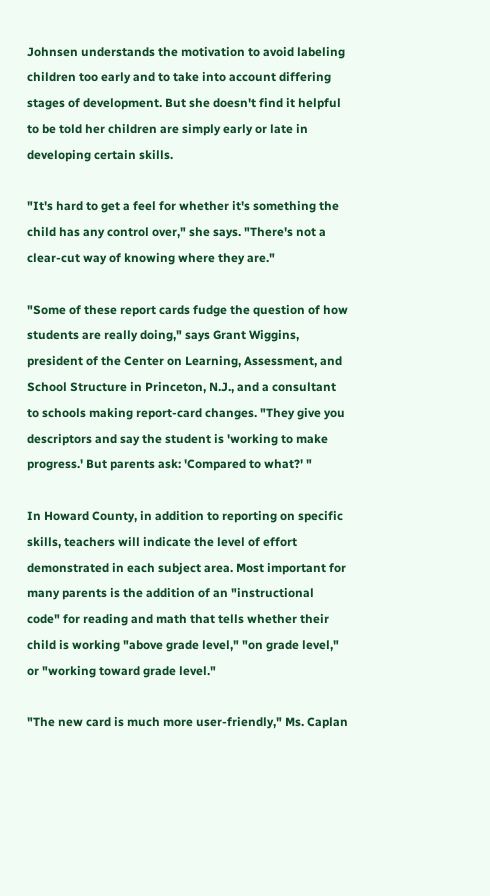Johnsen understands the motivation to avoid labeling children too early and to take into account differing stages of development. But she doesn't find it helpful to be told her children are simply early or late in developing certain skills.

"It's hard to get a feel for whether it's something the child has any control over," she says. "There's not a clear-cut way of knowing where they are."

"Some of these report cards fudge the question of how students are really doing," says Grant Wiggins, president of the Center on Learning, Assessment, and School Structure in Princeton, N.J., and a consultant to schools making report-card changes. "They give you descriptors and say the student is 'working to make progress.' But parents ask: 'Compared to what?' "

In Howard County, in addition to reporting on specific skills, teachers will indicate the level of effort demonstrated in each subject area. Most important for many parents is the addition of an "instructional code" for reading and math that tells whether their child is working "above grade level," "on grade level," or "working toward grade level."

"The new card is much more user-friendly," Ms. Caplan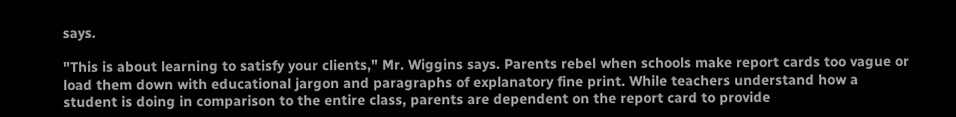says.

"This is about learning to satisfy your clients," Mr. Wiggins says. Parents rebel when schools make report cards too vague or load them down with educational jargon and paragraphs of explanatory fine print. While teachers understand how a student is doing in comparison to the entire class, parents are dependent on the report card to provide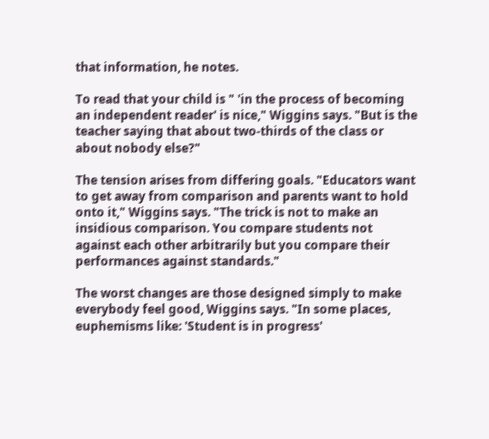that information, he notes.

To read that your child is " 'in the process of becoming an independent reader' is nice," Wiggins says. "But is the teacher saying that about two-thirds of the class or about nobody else?"

The tension arises from differing goals. "Educators want to get away from comparison and parents want to hold onto it," Wiggins says. "The trick is not to make an insidious comparison. You compare students not against each other arbitrarily but you compare their performances against standards."

The worst changes are those designed simply to make everybody feel good, Wiggins says. "In some places, euphemisms like: 'Student is in progress'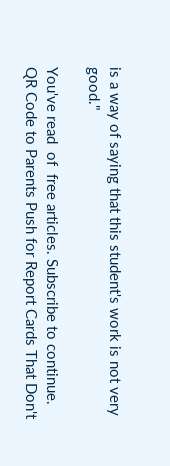is a way of saying that this student's work is not very good."

You've read  of  free articles. Subscribe to continue.
QR Code to Parents Push for Report Cards That Don't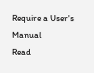Require a User's Manual
Read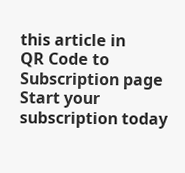this article in
QR Code to Subscription page
Start your subscription today